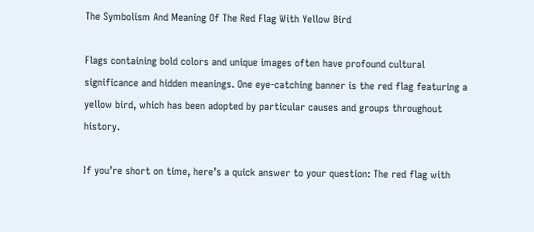The Symbolism And Meaning Of The Red Flag With Yellow Bird

Flags containing bold colors and unique images often have profound cultural significance and hidden meanings. One eye-catching banner is the red flag featuring a yellow bird, which has been adopted by particular causes and groups throughout history.

If you’re short on time, here’s a quick answer to your question: The red flag with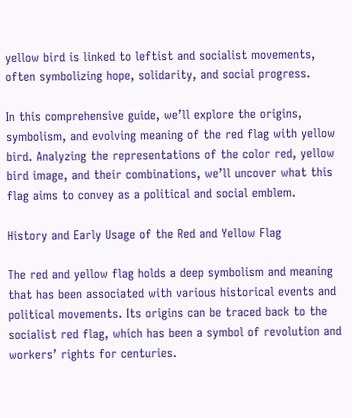yellow bird is linked to leftist and socialist movements, often symbolizing hope, solidarity, and social progress.

In this comprehensive guide, we’ll explore the origins, symbolism, and evolving meaning of the red flag with yellow bird. Analyzing the representations of the color red, yellow bird image, and their combinations, we’ll uncover what this flag aims to convey as a political and social emblem.

History and Early Usage of the Red and Yellow Flag

The red and yellow flag holds a deep symbolism and meaning that has been associated with various historical events and political movements. Its origins can be traced back to the socialist red flag, which has been a symbol of revolution and workers’ rights for centuries.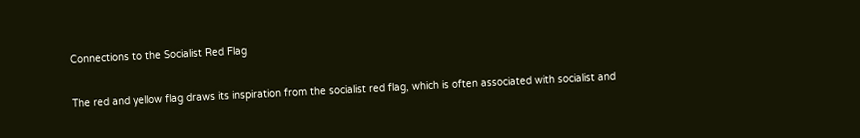Connections to the Socialist Red Flag

The red and yellow flag draws its inspiration from the socialist red flag, which is often associated with socialist and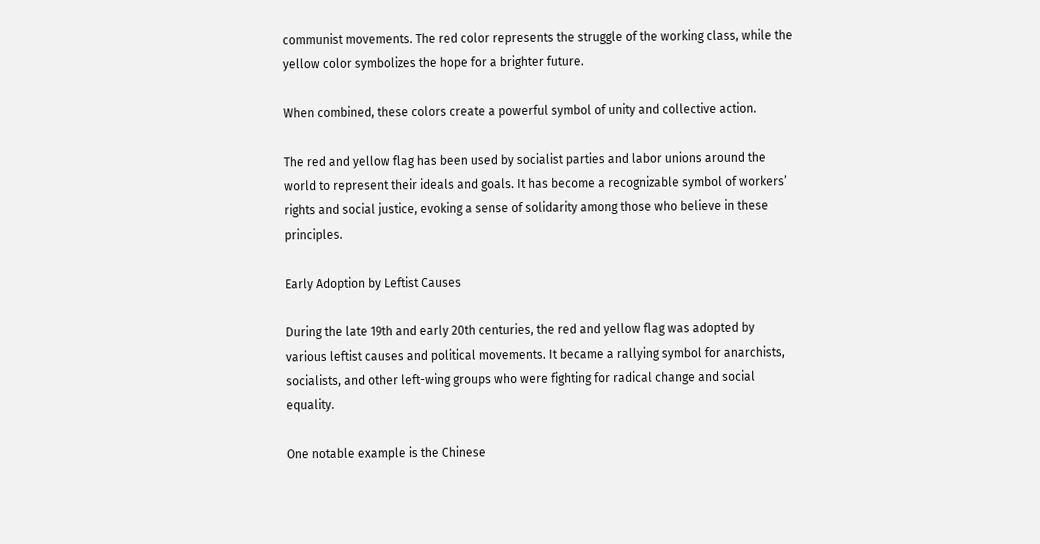communist movements. The red color represents the struggle of the working class, while the yellow color symbolizes the hope for a brighter future.

When combined, these colors create a powerful symbol of unity and collective action.

The red and yellow flag has been used by socialist parties and labor unions around the world to represent their ideals and goals. It has become a recognizable symbol of workers’ rights and social justice, evoking a sense of solidarity among those who believe in these principles.

Early Adoption by Leftist Causes

During the late 19th and early 20th centuries, the red and yellow flag was adopted by various leftist causes and political movements. It became a rallying symbol for anarchists, socialists, and other left-wing groups who were fighting for radical change and social equality.

One notable example is the Chinese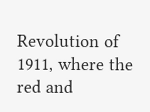Revolution of 1911, where the red and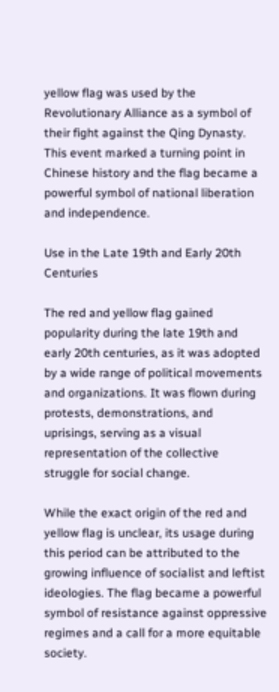yellow flag was used by the Revolutionary Alliance as a symbol of their fight against the Qing Dynasty. This event marked a turning point in Chinese history and the flag became a powerful symbol of national liberation and independence.

Use in the Late 19th and Early 20th Centuries

The red and yellow flag gained popularity during the late 19th and early 20th centuries, as it was adopted by a wide range of political movements and organizations. It was flown during protests, demonstrations, and uprisings, serving as a visual representation of the collective struggle for social change.

While the exact origin of the red and yellow flag is unclear, its usage during this period can be attributed to the growing influence of socialist and leftist ideologies. The flag became a powerful symbol of resistance against oppressive regimes and a call for a more equitable society.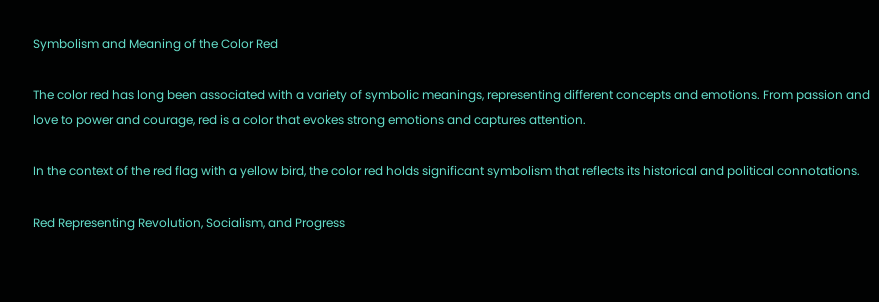Symbolism and Meaning of the Color Red

The color red has long been associated with a variety of symbolic meanings, representing different concepts and emotions. From passion and love to power and courage, red is a color that evokes strong emotions and captures attention.

In the context of the red flag with a yellow bird, the color red holds significant symbolism that reflects its historical and political connotations.

Red Representing Revolution, Socialism, and Progress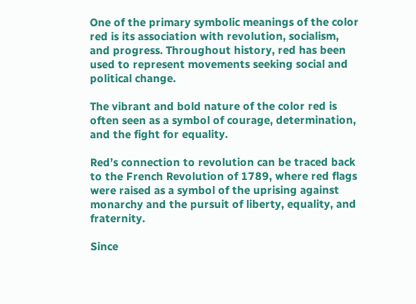One of the primary symbolic meanings of the color red is its association with revolution, socialism, and progress. Throughout history, red has been used to represent movements seeking social and political change.

The vibrant and bold nature of the color red is often seen as a symbol of courage, determination, and the fight for equality.

Red’s connection to revolution can be traced back to the French Revolution of 1789, where red flags were raised as a symbol of the uprising against monarchy and the pursuit of liberty, equality, and fraternity.

Since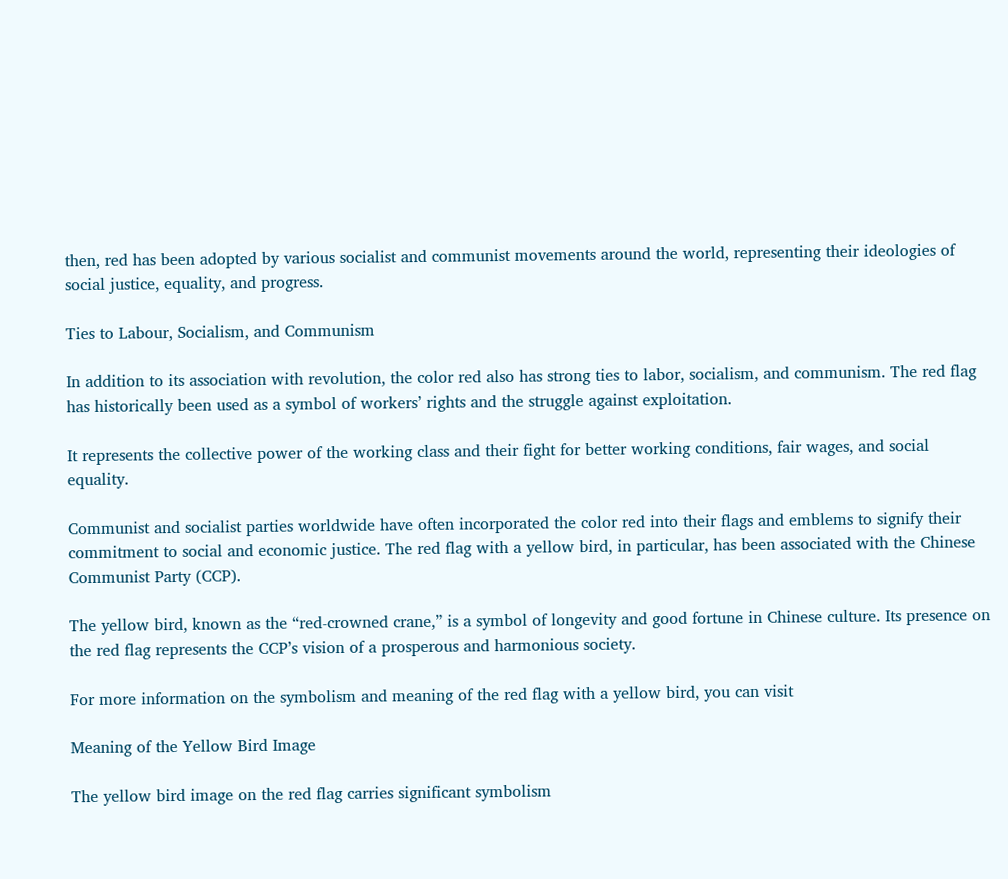then, red has been adopted by various socialist and communist movements around the world, representing their ideologies of social justice, equality, and progress.

Ties to Labour, Socialism, and Communism

In addition to its association with revolution, the color red also has strong ties to labor, socialism, and communism. The red flag has historically been used as a symbol of workers’ rights and the struggle against exploitation.

It represents the collective power of the working class and their fight for better working conditions, fair wages, and social equality.

Communist and socialist parties worldwide have often incorporated the color red into their flags and emblems to signify their commitment to social and economic justice. The red flag with a yellow bird, in particular, has been associated with the Chinese Communist Party (CCP).

The yellow bird, known as the “red-crowned crane,” is a symbol of longevity and good fortune in Chinese culture. Its presence on the red flag represents the CCP’s vision of a prosperous and harmonious society.

For more information on the symbolism and meaning of the red flag with a yellow bird, you can visit

Meaning of the Yellow Bird Image

The yellow bird image on the red flag carries significant symbolism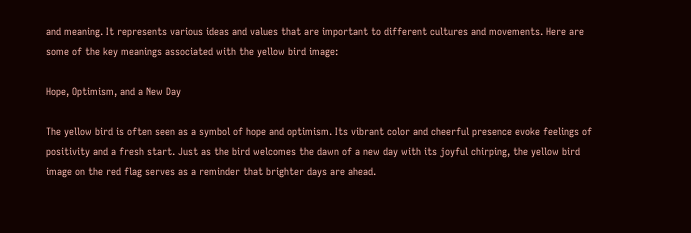and meaning. It represents various ideas and values that are important to different cultures and movements. Here are some of the key meanings associated with the yellow bird image:

Hope, Optimism, and a New Day

The yellow bird is often seen as a symbol of hope and optimism. Its vibrant color and cheerful presence evoke feelings of positivity and a fresh start. Just as the bird welcomes the dawn of a new day with its joyful chirping, the yellow bird image on the red flag serves as a reminder that brighter days are ahead.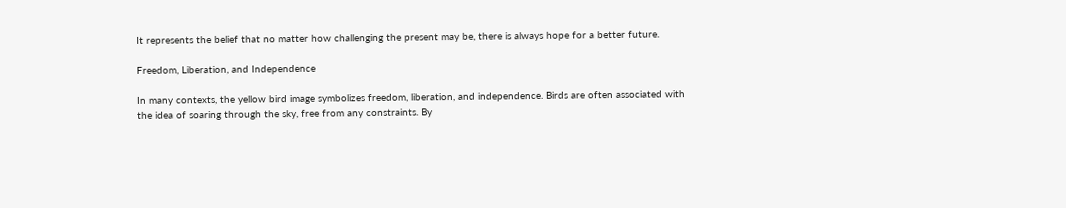It represents the belief that no matter how challenging the present may be, there is always hope for a better future.

Freedom, Liberation, and Independence

In many contexts, the yellow bird image symbolizes freedom, liberation, and independence. Birds are often associated with the idea of soaring through the sky, free from any constraints. By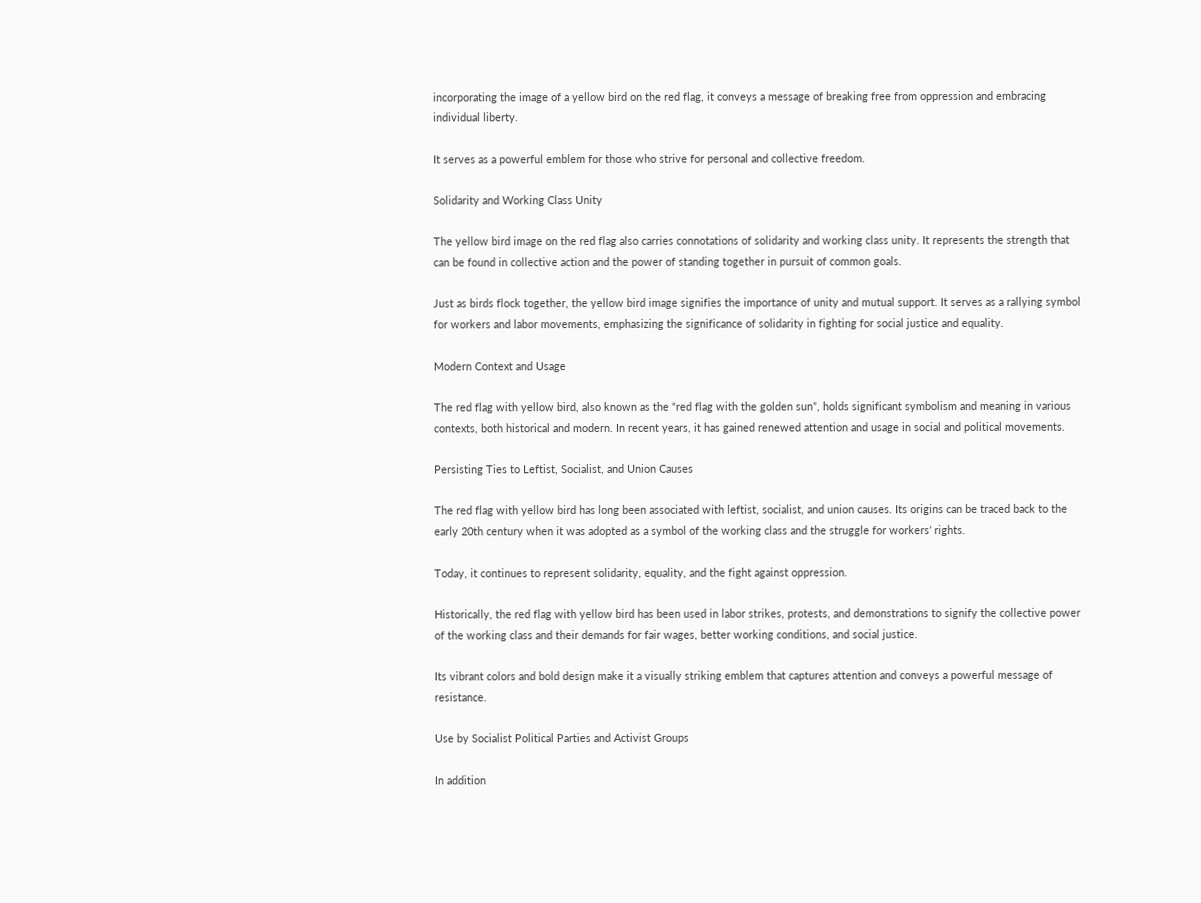incorporating the image of a yellow bird on the red flag, it conveys a message of breaking free from oppression and embracing individual liberty.

It serves as a powerful emblem for those who strive for personal and collective freedom.

Solidarity and Working Class Unity

The yellow bird image on the red flag also carries connotations of solidarity and working class unity. It represents the strength that can be found in collective action and the power of standing together in pursuit of common goals.

Just as birds flock together, the yellow bird image signifies the importance of unity and mutual support. It serves as a rallying symbol for workers and labor movements, emphasizing the significance of solidarity in fighting for social justice and equality.

Modern Context and Usage

The red flag with yellow bird, also known as the “red flag with the golden sun”, holds significant symbolism and meaning in various contexts, both historical and modern. In recent years, it has gained renewed attention and usage in social and political movements.

Persisting Ties to Leftist, Socialist, and Union Causes

The red flag with yellow bird has long been associated with leftist, socialist, and union causes. Its origins can be traced back to the early 20th century when it was adopted as a symbol of the working class and the struggle for workers’ rights.

Today, it continues to represent solidarity, equality, and the fight against oppression.

Historically, the red flag with yellow bird has been used in labor strikes, protests, and demonstrations to signify the collective power of the working class and their demands for fair wages, better working conditions, and social justice.

Its vibrant colors and bold design make it a visually striking emblem that captures attention and conveys a powerful message of resistance.

Use by Socialist Political Parties and Activist Groups

In addition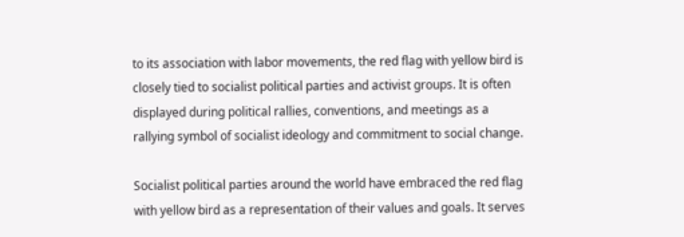to its association with labor movements, the red flag with yellow bird is closely tied to socialist political parties and activist groups. It is often displayed during political rallies, conventions, and meetings as a rallying symbol of socialist ideology and commitment to social change.

Socialist political parties around the world have embraced the red flag with yellow bird as a representation of their values and goals. It serves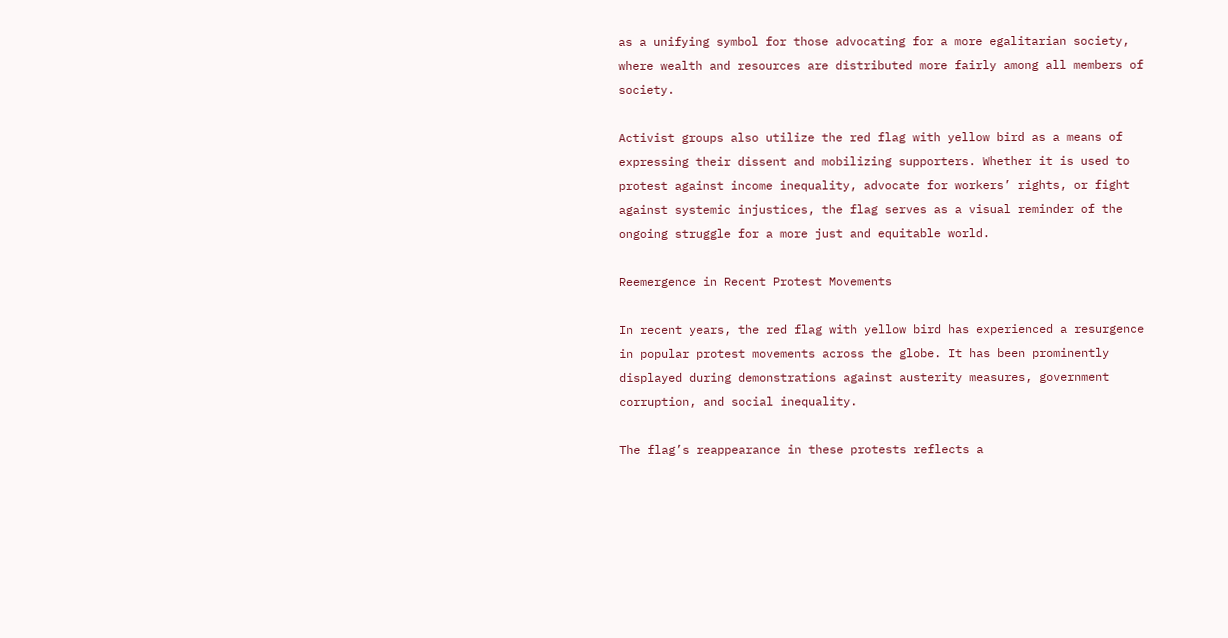as a unifying symbol for those advocating for a more egalitarian society, where wealth and resources are distributed more fairly among all members of society.

Activist groups also utilize the red flag with yellow bird as a means of expressing their dissent and mobilizing supporters. Whether it is used to protest against income inequality, advocate for workers’ rights, or fight against systemic injustices, the flag serves as a visual reminder of the ongoing struggle for a more just and equitable world.

Reemergence in Recent Protest Movements

In recent years, the red flag with yellow bird has experienced a resurgence in popular protest movements across the globe. It has been prominently displayed during demonstrations against austerity measures, government corruption, and social inequality.

The flag’s reappearance in these protests reflects a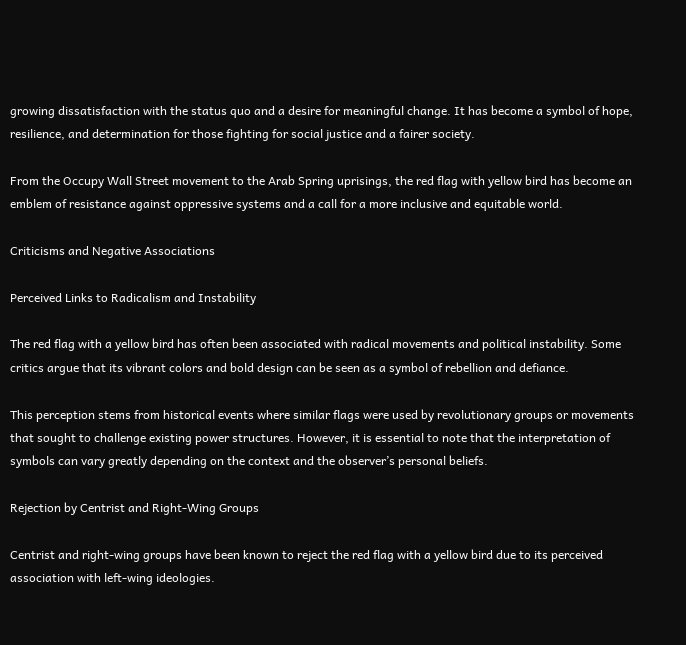growing dissatisfaction with the status quo and a desire for meaningful change. It has become a symbol of hope, resilience, and determination for those fighting for social justice and a fairer society.

From the Occupy Wall Street movement to the Arab Spring uprisings, the red flag with yellow bird has become an emblem of resistance against oppressive systems and a call for a more inclusive and equitable world.

Criticisms and Negative Associations

Perceived Links to Radicalism and Instability

The red flag with a yellow bird has often been associated with radical movements and political instability. Some critics argue that its vibrant colors and bold design can be seen as a symbol of rebellion and defiance.

This perception stems from historical events where similar flags were used by revolutionary groups or movements that sought to challenge existing power structures. However, it is essential to note that the interpretation of symbols can vary greatly depending on the context and the observer’s personal beliefs.

Rejection by Centrist and Right-Wing Groups

Centrist and right-wing groups have been known to reject the red flag with a yellow bird due to its perceived association with left-wing ideologies.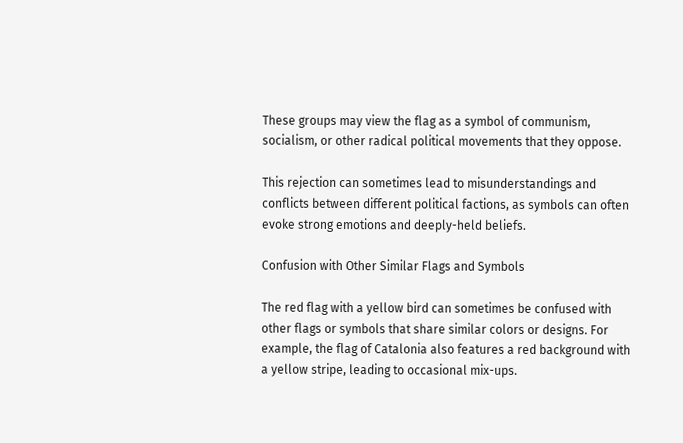These groups may view the flag as a symbol of communism, socialism, or other radical political movements that they oppose.

This rejection can sometimes lead to misunderstandings and conflicts between different political factions, as symbols can often evoke strong emotions and deeply-held beliefs.

Confusion with Other Similar Flags and Symbols

The red flag with a yellow bird can sometimes be confused with other flags or symbols that share similar colors or designs. For example, the flag of Catalonia also features a red background with a yellow stripe, leading to occasional mix-ups.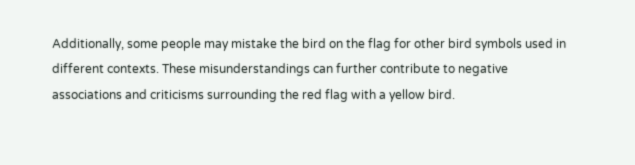Additionally, some people may mistake the bird on the flag for other bird symbols used in different contexts. These misunderstandings can further contribute to negative associations and criticisms surrounding the red flag with a yellow bird.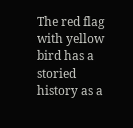The red flag with yellow bird has a storied history as a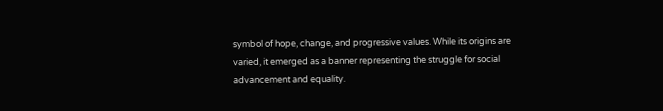symbol of hope, change, and progressive values. While its origins are varied, it emerged as a banner representing the struggle for social advancement and equality.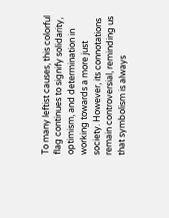To many leftist causes, this colorful flag continues to signify solidarity, optimism, and determination in working towards a more just society. However, its connotations remain controversial, reminding us that symbolism is always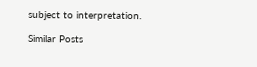subject to interpretation.

Similar Posts